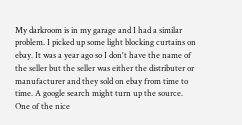My darkroom is in my garage and I had a similar problem. I picked up some light blocking curtains on ebay. It was a year ago so I don't have the name of the seller but the seller was either the distributer or manufacturer and they sold on ebay from time to time. A google search might turn up the source. One of the nice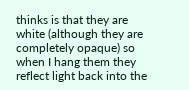thinks is that they are white (although they are completely opaque) so when I hang them they reflect light back into the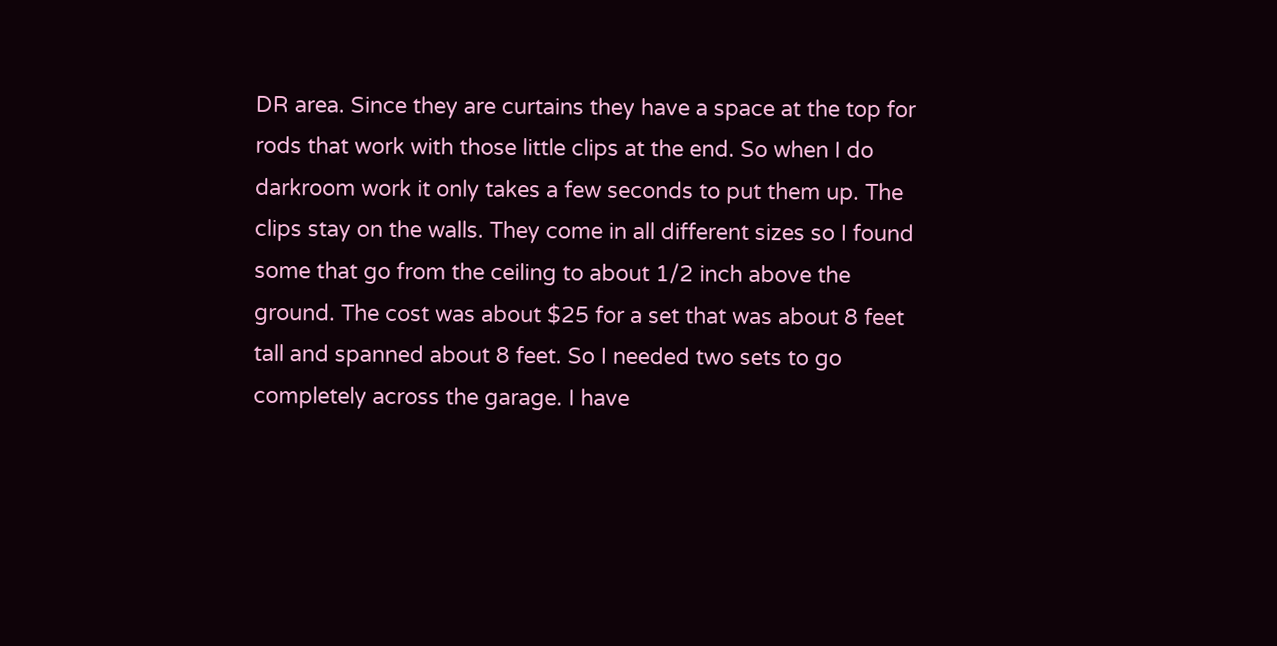DR area. Since they are curtains they have a space at the top for rods that work with those little clips at the end. So when I do darkroom work it only takes a few seconds to put them up. The clips stay on the walls. They come in all different sizes so I found some that go from the ceiling to about 1/2 inch above the ground. The cost was about $25 for a set that was about 8 feet tall and spanned about 8 feet. So I needed two sets to go completely across the garage. I have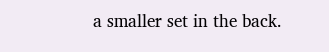a smaller set in the back.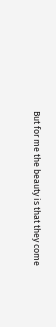But for me the beauty is that they come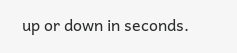up or down in seconds.